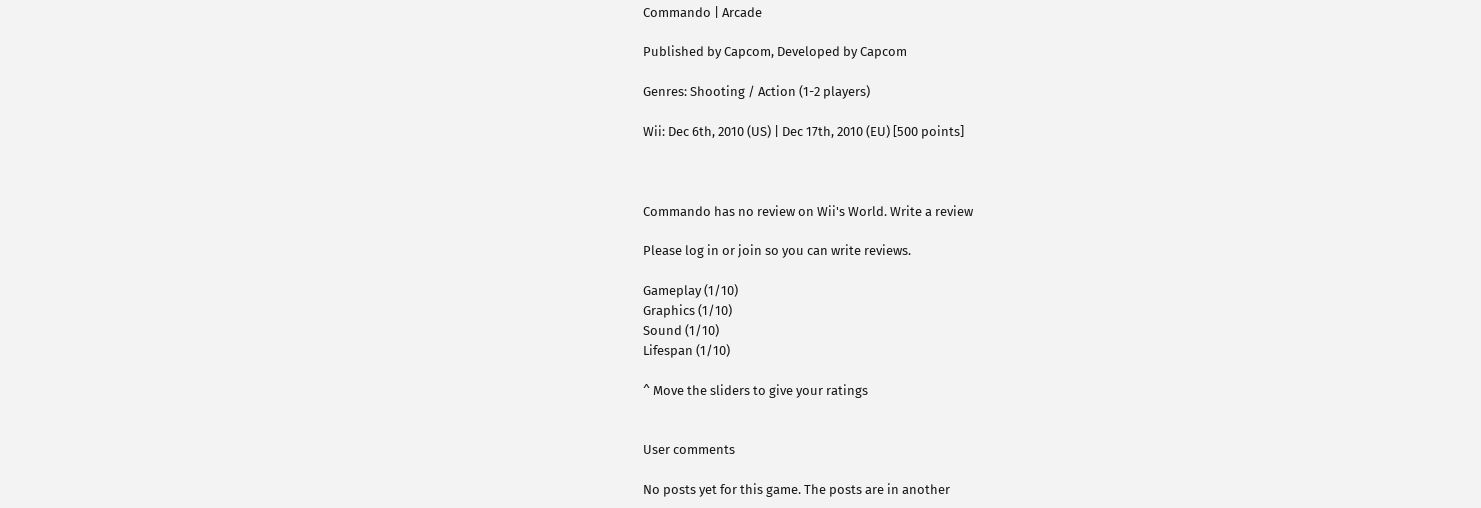Commando | Arcade

Published by Capcom, Developed by Capcom

Genres: Shooting / Action (1-2 players)

Wii: Dec 6th, 2010 (US) | Dec 17th, 2010 (EU) [500 points]



Commando has no review on Wii's World. Write a review

Please log in or join so you can write reviews.

Gameplay (1/10)
Graphics (1/10)
Sound (1/10)
Lifespan (1/10)

^ Move the sliders to give your ratings


User comments

No posts yet for this game. The posts are in another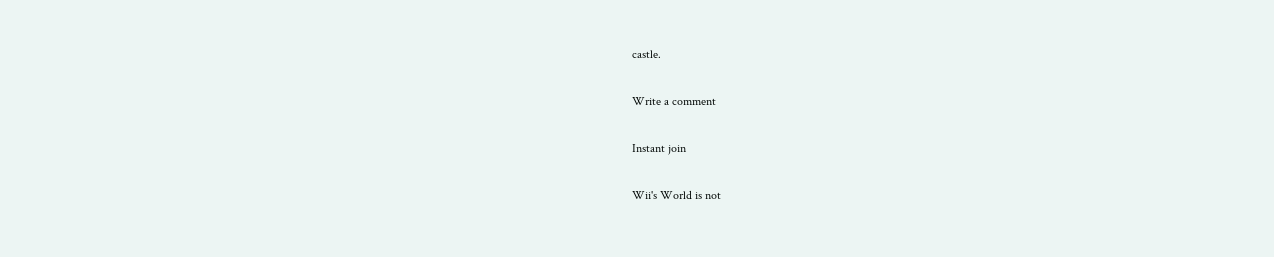castle.

Write a comment

Instant join

Wii's World is not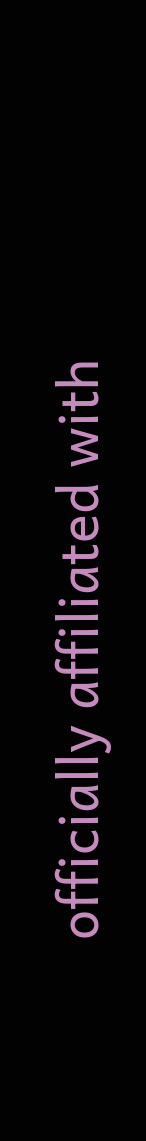officially affiliated with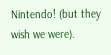Nintendo! (but they wish we were).